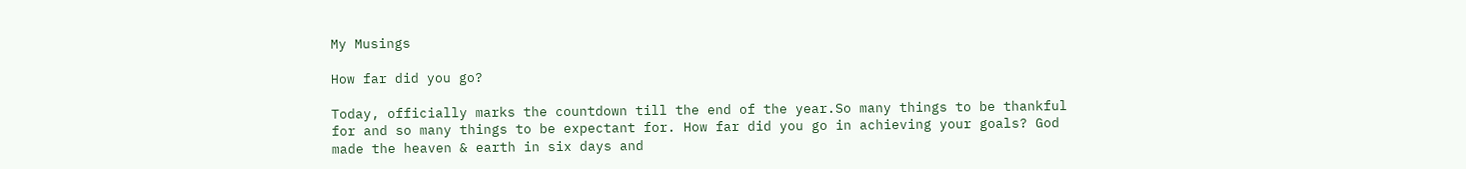My Musings

How far did you go?

Today, officially marks the countdown till the end of the year.So many things to be thankful for and so many things to be expectant for. How far did you go in achieving your goals? God made the heaven & earth in six days and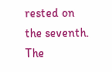rested on the seventh. The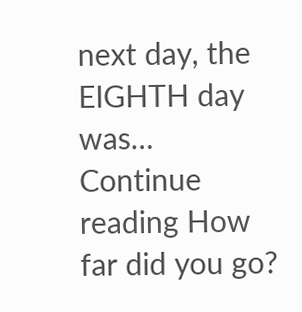next day, the EIGHTH day was… Continue reading How far did you go?